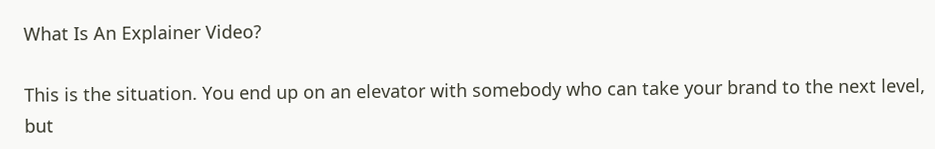What Is An Explainer Video?

This is the situation. You end up on an elevator with somebody who can take your brand to the next level, but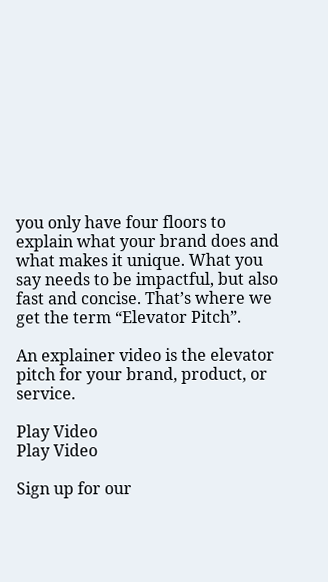you only have four floors to explain what your brand does and what makes it unique. What you say needs to be impactful, but also fast and concise. That’s where we get the term “Elevator Pitch”.

An explainer video is the elevator pitch for your brand, product, or service.

Play Video
Play Video

Sign up for our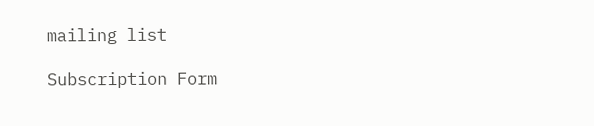mailing list

Subscription Form